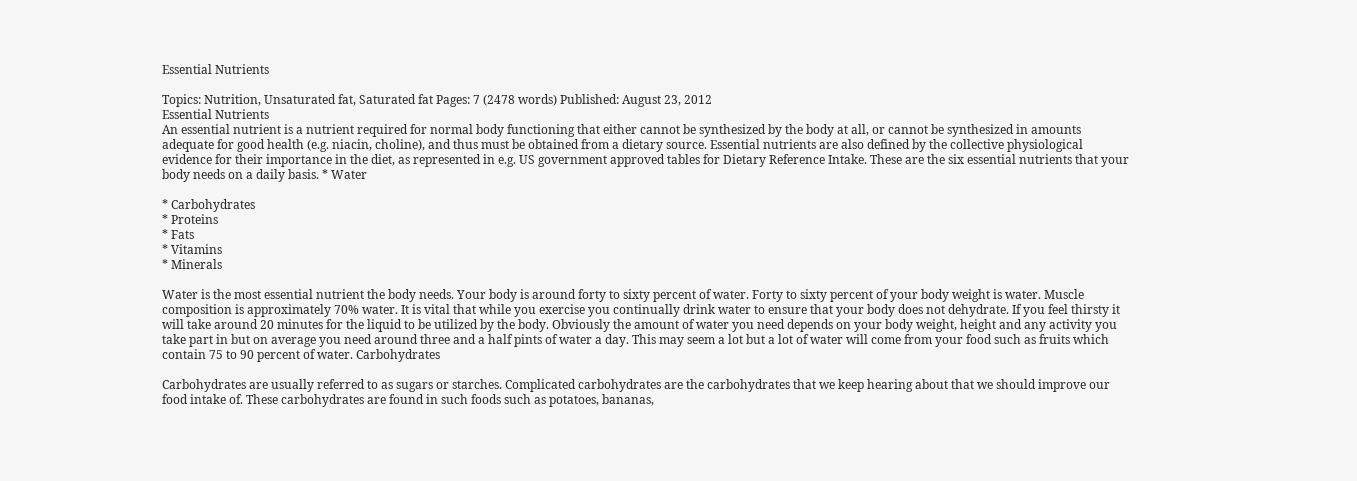Essential Nutrients

Topics: Nutrition, Unsaturated fat, Saturated fat Pages: 7 (2478 words) Published: August 23, 2012
Essential Nutrients
An essential nutrient is a nutrient required for normal body functioning that either cannot be synthesized by the body at all, or cannot be synthesized in amounts adequate for good health (e.g. niacin, choline), and thus must be obtained from a dietary source. Essential nutrients are also defined by the collective physiological evidence for their importance in the diet, as represented in e.g. US government approved tables for Dietary Reference Intake. These are the six essential nutrients that your body needs on a daily basis. * Water

* Carbohydrates
* Proteins
* Fats
* Vitamins
* Minerals

Water is the most essential nutrient the body needs. Your body is around forty to sixty percent of water. Forty to sixty percent of your body weight is water. Muscle composition is approximately 70% water. It is vital that while you exercise you continually drink water to ensure that your body does not dehydrate. If you feel thirsty it will take around 20 minutes for the liquid to be utilized by the body. Obviously the amount of water you need depends on your body weight, height and any activity you take part in but on average you need around three and a half pints of water a day. This may seem a lot but a lot of water will come from your food such as fruits which contain 75 to 90 percent of water. Carbohydrates

Carbohydrates are usually referred to as sugars or starches. Complicated carbohydrates are the carbohydrates that we keep hearing about that we should improve our food intake of. These carbohydrates are found in such foods such as potatoes, bananas,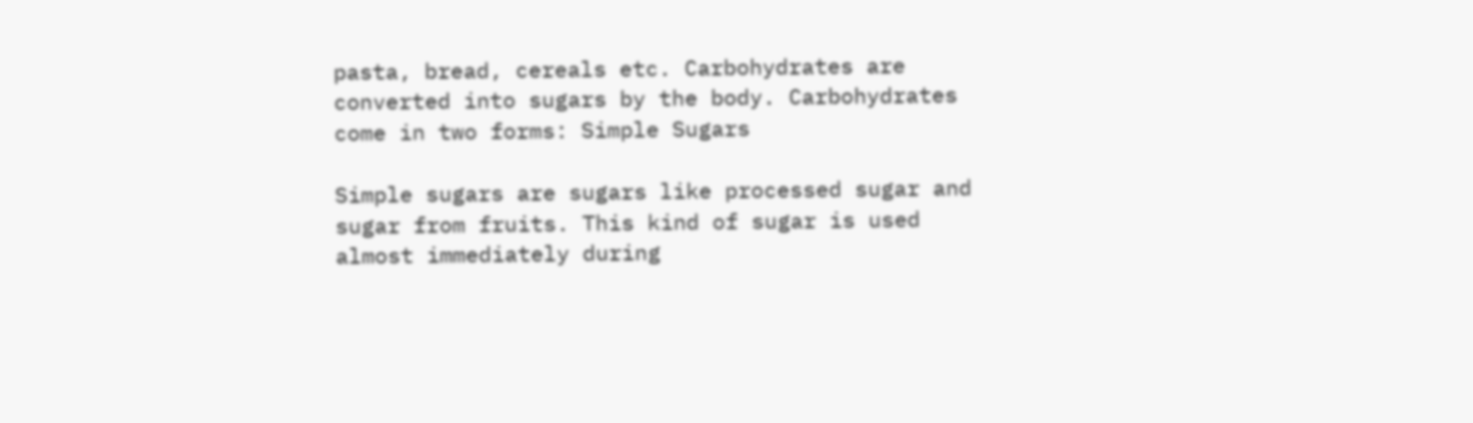pasta, bread, cereals etc. Carbohydrates are converted into sugars by the body. Carbohydrates come in two forms: Simple Sugars

Simple sugars are sugars like processed sugar and sugar from fruits. This kind of sugar is used almost immediately during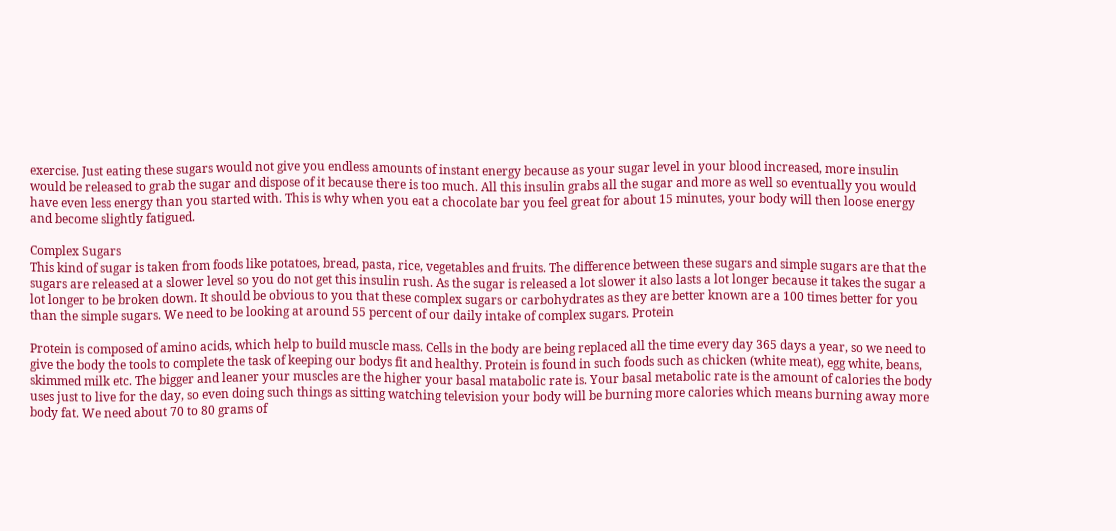exercise. Just eating these sugars would not give you endless amounts of instant energy because as your sugar level in your blood increased, more insulin would be released to grab the sugar and dispose of it because there is too much. All this insulin grabs all the sugar and more as well so eventually you would have even less energy than you started with. This is why when you eat a chocolate bar you feel great for about 15 minutes, your body will then loose energy and become slightly fatigued.

Complex Sugars
This kind of sugar is taken from foods like potatoes, bread, pasta, rice, vegetables and fruits. The difference between these sugars and simple sugars are that the sugars are released at a slower level so you do not get this insulin rush. As the sugar is released a lot slower it also lasts a lot longer because it takes the sugar a lot longer to be broken down. It should be obvious to you that these complex sugars or carbohydrates as they are better known are a 100 times better for you than the simple sugars. We need to be looking at around 55 percent of our daily intake of complex sugars. Protein

Protein is composed of amino acids, which help to build muscle mass. Cells in the body are being replaced all the time every day 365 days a year, so we need to give the body the tools to complete the task of keeping our bodys fit and healthy. Protein is found in such foods such as chicken (white meat), egg white, beans, skimmed milk etc. The bigger and leaner your muscles are the higher your basal matabolic rate is. Your basal metabolic rate is the amount of calories the body uses just to live for the day, so even doing such things as sitting watching television your body will be burning more calories which means burning away more body fat. We need about 70 to 80 grams of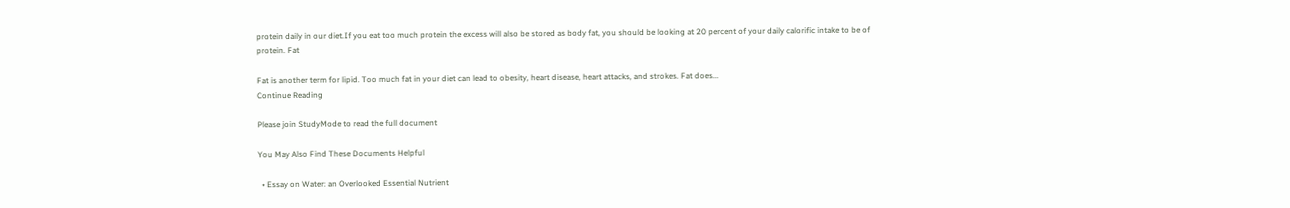protein daily in our diet.If you eat too much protein the excess will also be stored as body fat, you should be looking at 20 percent of your daily calorific intake to be of protein. Fat

Fat is another term for lipid. Too much fat in your diet can lead to obesity, heart disease, heart attacks, and strokes. Fat does...
Continue Reading

Please join StudyMode to read the full document

You May Also Find These Documents Helpful

  • Essay on Water: an Overlooked Essential Nutrient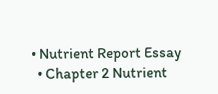• Nutrient Report Essay
  • Chapter 2 Nutrient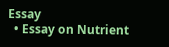Essay
  • Essay on Nutrient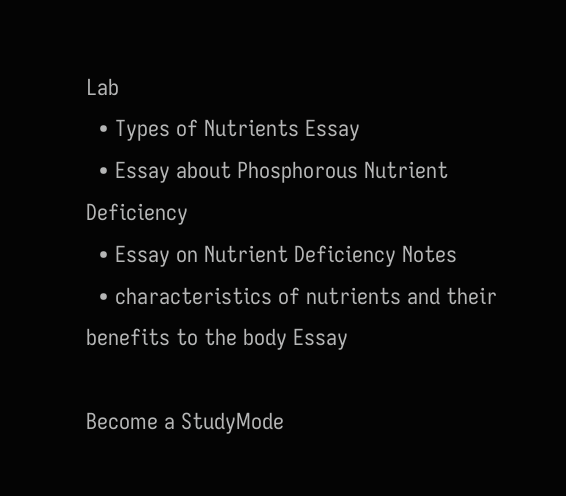Lab
  • Types of Nutrients Essay
  • Essay about Phosphorous Nutrient Deficiency
  • Essay on Nutrient Deficiency Notes
  • characteristics of nutrients and their benefits to the body Essay

Become a StudyMode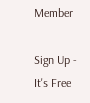Member

Sign Up - It's Free